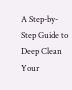A Step-by-Step Guide to Deep Clean Your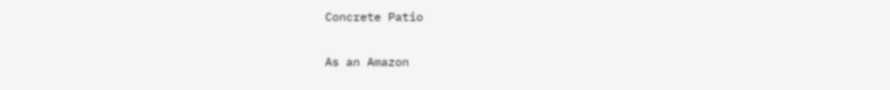Concrete Patio

As an Amazon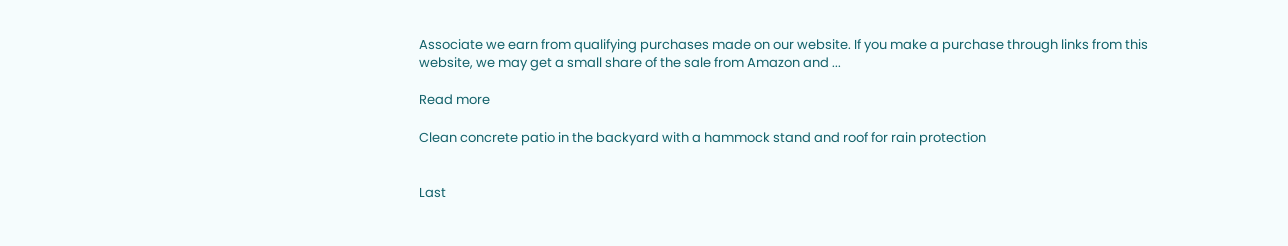Associate we earn from qualifying purchases made on our website. If you make a purchase through links from this website, we may get a small share of the sale from Amazon and ...

Read more

Clean concrete patio in the backyard with a hammock stand and roof for rain protection


Last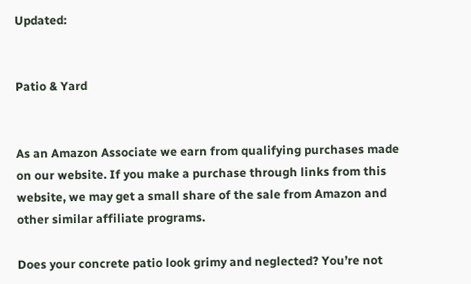Updated:


Patio & Yard


As an Amazon Associate we earn from qualifying purchases made on our website. If you make a purchase through links from this website, we may get a small share of the sale from Amazon and other similar affiliate programs.

Does your concrete patio look grimy and neglected? You’re not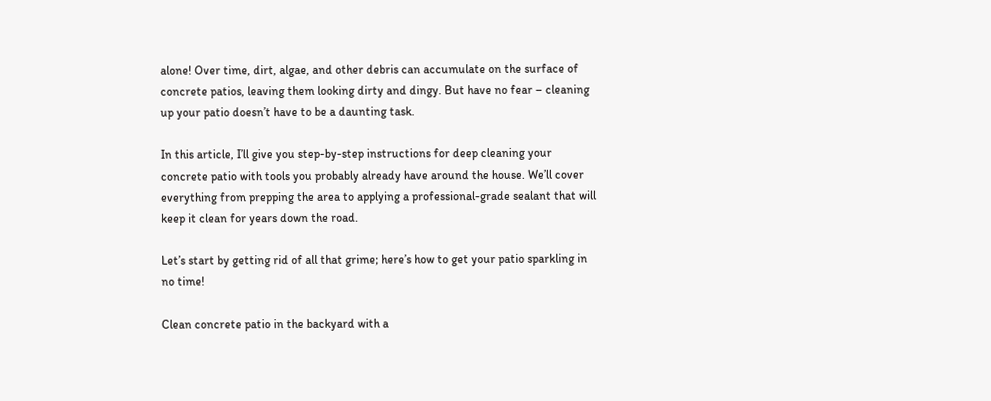alone! Over time, dirt, algae, and other debris can accumulate on the surface of concrete patios, leaving them looking dirty and dingy. But have no fear – cleaning up your patio doesn’t have to be a daunting task.

In this article, I’ll give you step-by-step instructions for deep cleaning your concrete patio with tools you probably already have around the house. We’ll cover everything from prepping the area to applying a professional-grade sealant that will keep it clean for years down the road.

Let’s start by getting rid of all that grime; here’s how to get your patio sparkling in no time!

Clean concrete patio in the backyard with a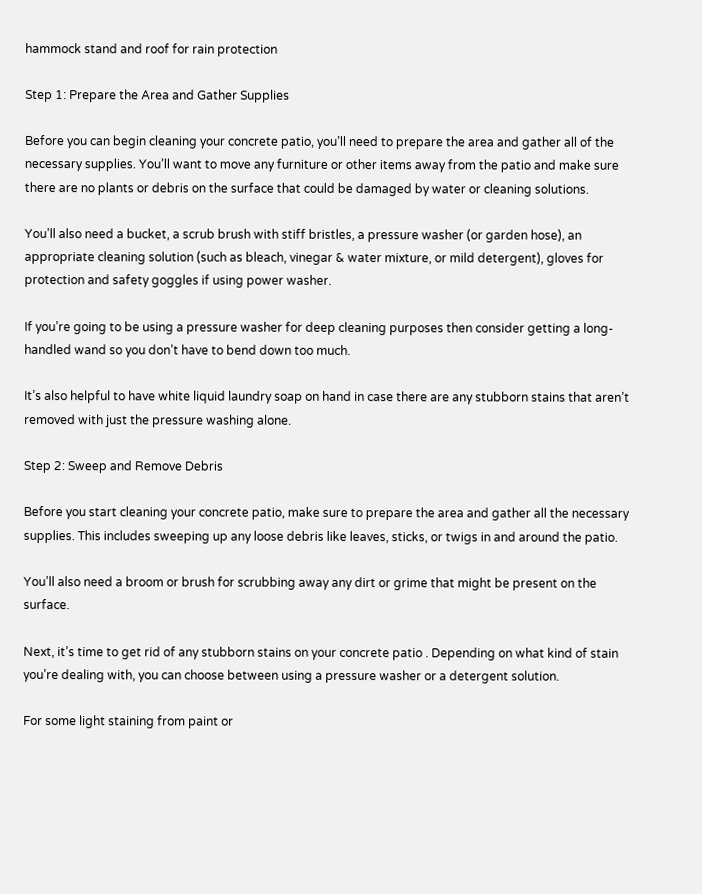hammock stand and roof for rain protection

Step 1: Prepare the Area and Gather Supplies

Before you can begin cleaning your concrete patio, you’ll need to prepare the area and gather all of the necessary supplies. You’ll want to move any furniture or other items away from the patio and make sure there are no plants or debris on the surface that could be damaged by water or cleaning solutions.

You’ll also need a bucket, a scrub brush with stiff bristles, a pressure washer (or garden hose), an appropriate cleaning solution (such as bleach, vinegar & water mixture, or mild detergent), gloves for protection and safety goggles if using power washer.

If you’re going to be using a pressure washer for deep cleaning purposes then consider getting a long-handled wand so you don’t have to bend down too much.

It’s also helpful to have white liquid laundry soap on hand in case there are any stubborn stains that aren’t removed with just the pressure washing alone.

Step 2: Sweep and Remove Debris

Before you start cleaning your concrete patio, make sure to prepare the area and gather all the necessary supplies. This includes sweeping up any loose debris like leaves, sticks, or twigs in and around the patio.

You’ll also need a broom or brush for scrubbing away any dirt or grime that might be present on the surface.

Next, it’s time to get rid of any stubborn stains on your concrete patio . Depending on what kind of stain you’re dealing with, you can choose between using a pressure washer or a detergent solution.

For some light staining from paint or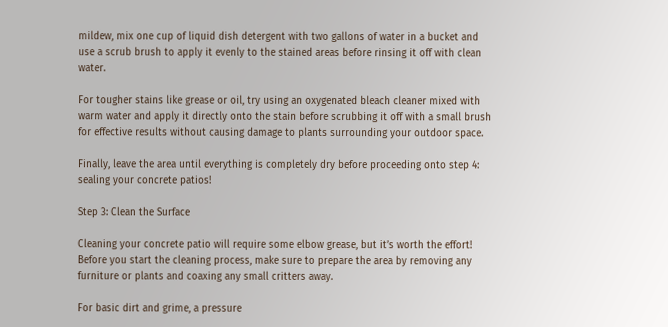mildew, mix one cup of liquid dish detergent with two gallons of water in a bucket and use a scrub brush to apply it evenly to the stained areas before rinsing it off with clean water.

For tougher stains like grease or oil, try using an oxygenated bleach cleaner mixed with warm water and apply it directly onto the stain before scrubbing it off with a small brush for effective results without causing damage to plants surrounding your outdoor space.

Finally, leave the area until everything is completely dry before proceeding onto step 4: sealing your concrete patios!

Step 3: Clean the Surface

Cleaning your concrete patio will require some elbow grease, but it’s worth the effort! Before you start the cleaning process, make sure to prepare the area by removing any furniture or plants and coaxing any small critters away.

For basic dirt and grime, a pressure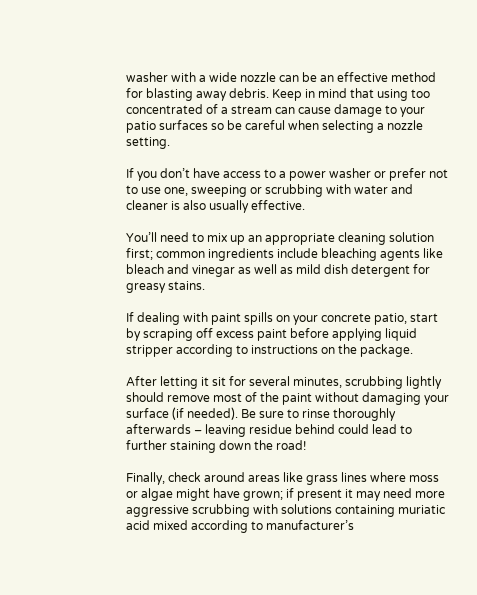washer with a wide nozzle can be an effective method for blasting away debris. Keep in mind that using too concentrated of a stream can cause damage to your patio surfaces so be careful when selecting a nozzle setting.

If you don’t have access to a power washer or prefer not to use one, sweeping or scrubbing with water and cleaner is also usually effective.

You’ll need to mix up an appropriate cleaning solution first; common ingredients include bleaching agents like bleach and vinegar as well as mild dish detergent for greasy stains.

If dealing with paint spills on your concrete patio, start by scraping off excess paint before applying liquid stripper according to instructions on the package.

After letting it sit for several minutes, scrubbing lightly should remove most of the paint without damaging your surface (if needed). Be sure to rinse thoroughly afterwards – leaving residue behind could lead to further staining down the road!

Finally, check around areas like grass lines where moss or algae might have grown; if present it may need more aggressive scrubbing with solutions containing muriatic acid mixed according to manufacturer’s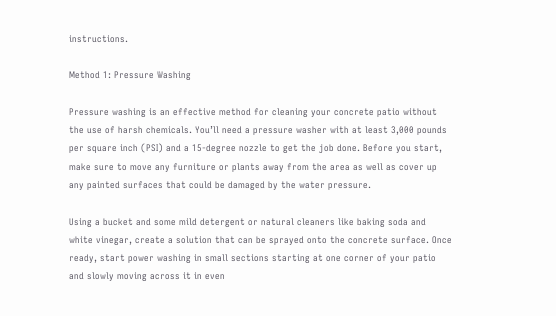instructions.

Method 1: Pressure Washing

Pressure washing is an effective method for cleaning your concrete patio without the use of harsh chemicals. You’ll need a pressure washer with at least 3,000 pounds per square inch (PSI) and a 15-degree nozzle to get the job done. Before you start, make sure to move any furniture or plants away from the area as well as cover up any painted surfaces that could be damaged by the water pressure.

Using a bucket and some mild detergent or natural cleaners like baking soda and white vinegar, create a solution that can be sprayed onto the concrete surface. Once ready, start power washing in small sections starting at one corner of your patio and slowly moving across it in even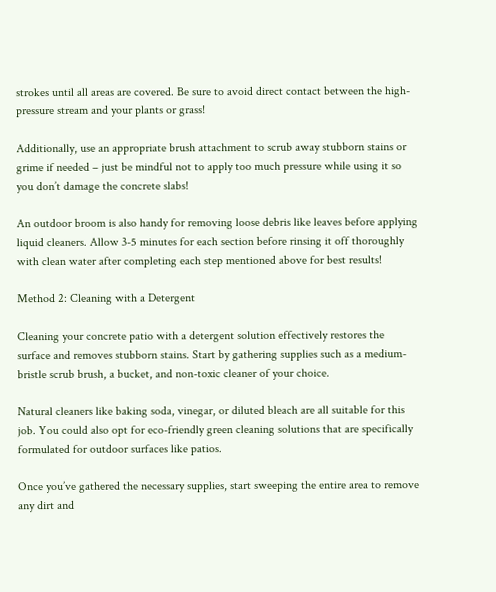strokes until all areas are covered. Be sure to avoid direct contact between the high-pressure stream and your plants or grass!

Additionally, use an appropriate brush attachment to scrub away stubborn stains or grime if needed – just be mindful not to apply too much pressure while using it so you don’t damage the concrete slabs!

An outdoor broom is also handy for removing loose debris like leaves before applying liquid cleaners. Allow 3-5 minutes for each section before rinsing it off thoroughly with clean water after completing each step mentioned above for best results!

Method 2: Cleaning with a Detergent

Cleaning your concrete patio with a detergent solution effectively restores the surface and removes stubborn stains. Start by gathering supplies such as a medium-bristle scrub brush, a bucket, and non-toxic cleaner of your choice.

Natural cleaners like baking soda, vinegar, or diluted bleach are all suitable for this job. You could also opt for eco-friendly green cleaning solutions that are specifically formulated for outdoor surfaces like patios.

Once you’ve gathered the necessary supplies, start sweeping the entire area to remove any dirt and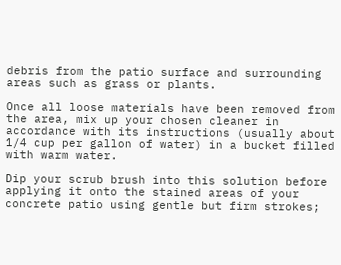debris from the patio surface and surrounding areas such as grass or plants.

Once all loose materials have been removed from the area, mix up your chosen cleaner in accordance with its instructions (usually about 1/4 cup per gallon of water) in a bucket filled with warm water.

Dip your scrub brush into this solution before applying it onto the stained areas of your concrete patio using gentle but firm strokes;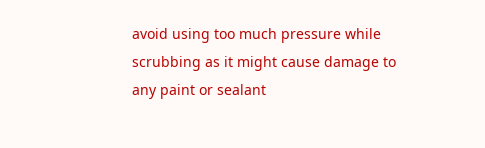avoid using too much pressure while scrubbing as it might cause damage to any paint or sealant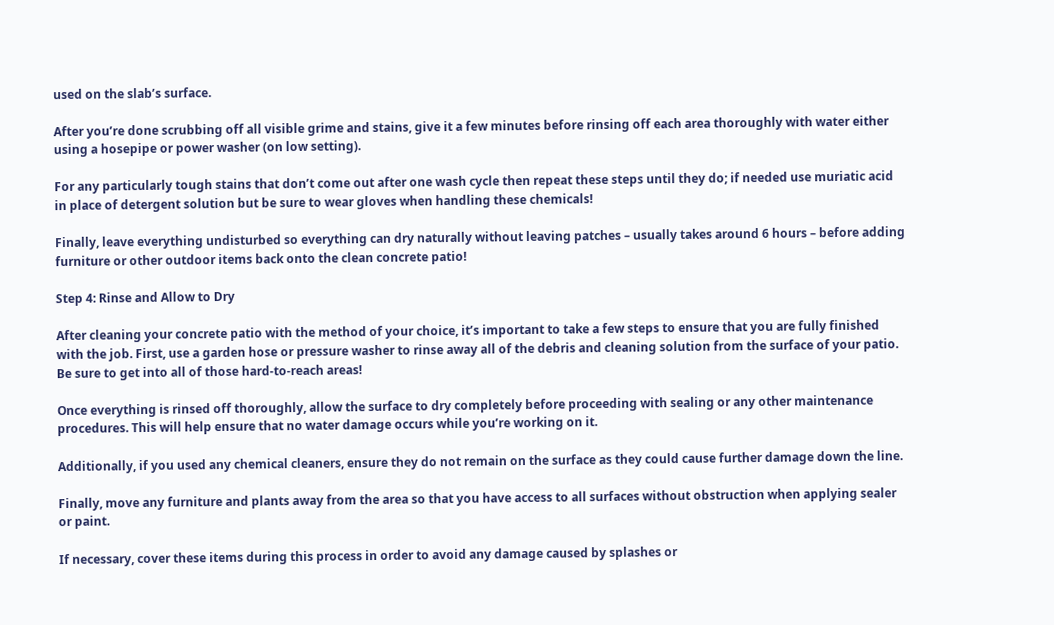used on the slab’s surface.

After you’re done scrubbing off all visible grime and stains, give it a few minutes before rinsing off each area thoroughly with water either using a hosepipe or power washer (on low setting).

For any particularly tough stains that don’t come out after one wash cycle then repeat these steps until they do; if needed use muriatic acid in place of detergent solution but be sure to wear gloves when handling these chemicals!

Finally, leave everything undisturbed so everything can dry naturally without leaving patches – usually takes around 6 hours – before adding furniture or other outdoor items back onto the clean concrete patio!

Step 4: Rinse and Allow to Dry

After cleaning your concrete patio with the method of your choice, it’s important to take a few steps to ensure that you are fully finished with the job. First, use a garden hose or pressure washer to rinse away all of the debris and cleaning solution from the surface of your patio. Be sure to get into all of those hard-to-reach areas!

Once everything is rinsed off thoroughly, allow the surface to dry completely before proceeding with sealing or any other maintenance procedures. This will help ensure that no water damage occurs while you’re working on it.

Additionally, if you used any chemical cleaners, ensure they do not remain on the surface as they could cause further damage down the line.

Finally, move any furniture and plants away from the area so that you have access to all surfaces without obstruction when applying sealer or paint.

If necessary, cover these items during this process in order to avoid any damage caused by splashes or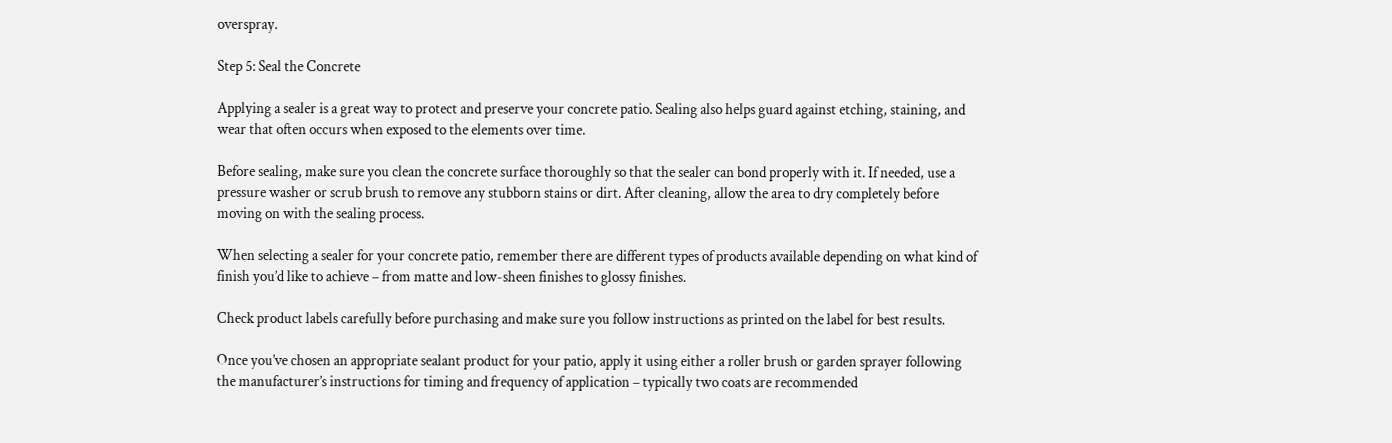overspray.

Step 5: Seal the Concrete

Applying a sealer is a great way to protect and preserve your concrete patio. Sealing also helps guard against etching, staining, and wear that often occurs when exposed to the elements over time.

Before sealing, make sure you clean the concrete surface thoroughly so that the sealer can bond properly with it. If needed, use a pressure washer or scrub brush to remove any stubborn stains or dirt. After cleaning, allow the area to dry completely before moving on with the sealing process.

When selecting a sealer for your concrete patio, remember there are different types of products available depending on what kind of finish you’d like to achieve – from matte and low-sheen finishes to glossy finishes.

Check product labels carefully before purchasing and make sure you follow instructions as printed on the label for best results.

Once you’ve chosen an appropriate sealant product for your patio, apply it using either a roller brush or garden sprayer following the manufacturer’s instructions for timing and frequency of application – typically two coats are recommended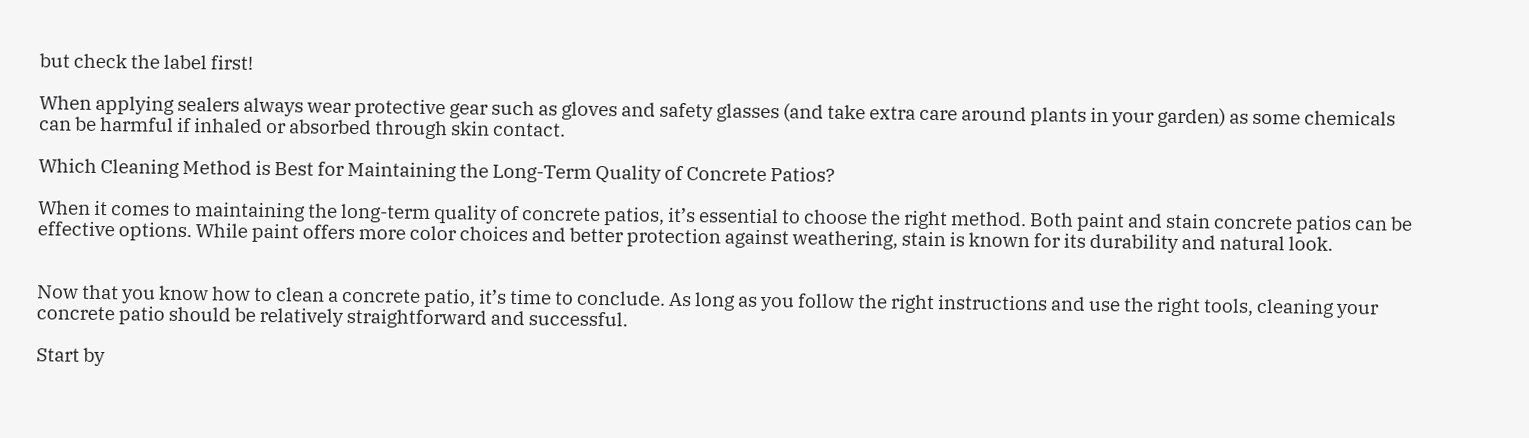but check the label first!

When applying sealers always wear protective gear such as gloves and safety glasses (and take extra care around plants in your garden) as some chemicals can be harmful if inhaled or absorbed through skin contact.

Which Cleaning Method is Best for Maintaining the Long-Term Quality of Concrete Patios?

When it comes to maintaining the long-term quality of concrete patios, it’s essential to choose the right method. Both paint and stain concrete patios can be effective options. While paint offers more color choices and better protection against weathering, stain is known for its durability and natural look.


Now that you know how to clean a concrete patio, it’s time to conclude. As long as you follow the right instructions and use the right tools, cleaning your concrete patio should be relatively straightforward and successful.

Start by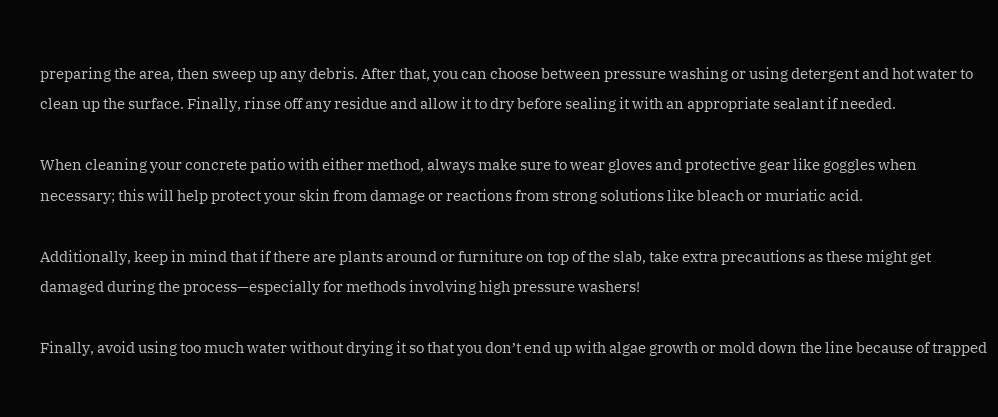preparing the area, then sweep up any debris. After that, you can choose between pressure washing or using detergent and hot water to clean up the surface. Finally, rinse off any residue and allow it to dry before sealing it with an appropriate sealant if needed.

When cleaning your concrete patio with either method, always make sure to wear gloves and protective gear like goggles when necessary; this will help protect your skin from damage or reactions from strong solutions like bleach or muriatic acid.

Additionally, keep in mind that if there are plants around or furniture on top of the slab, take extra precautions as these might get damaged during the process—especially for methods involving high pressure washers!

Finally, avoid using too much water without drying it so that you don’t end up with algae growth or mold down the line because of trapped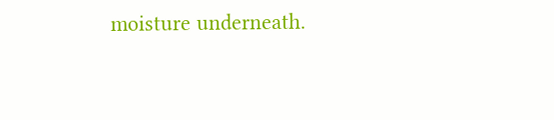moisture underneath.